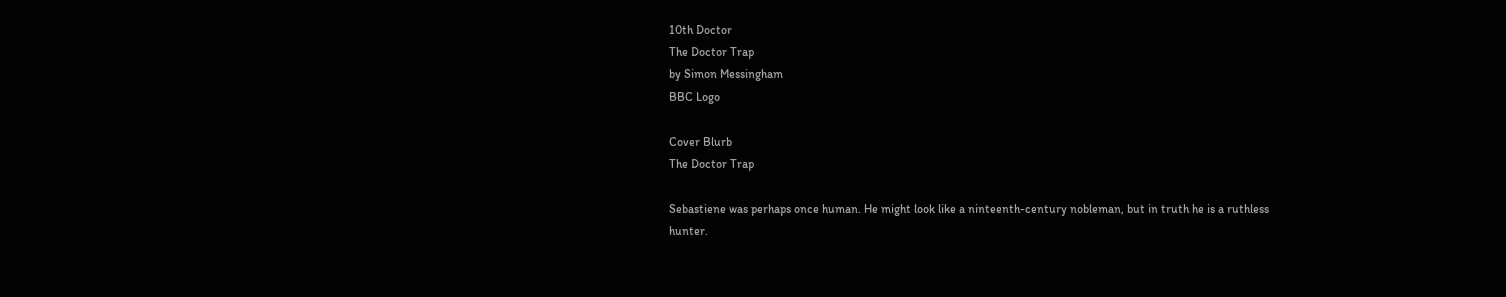10th Doctor
The Doctor Trap
by Simon Messingham
BBC Logo

Cover Blurb
The Doctor Trap

Sebastiene was perhaps once human. He might look like a ninteenth-century nobleman, but in truth he is a ruthless hunter.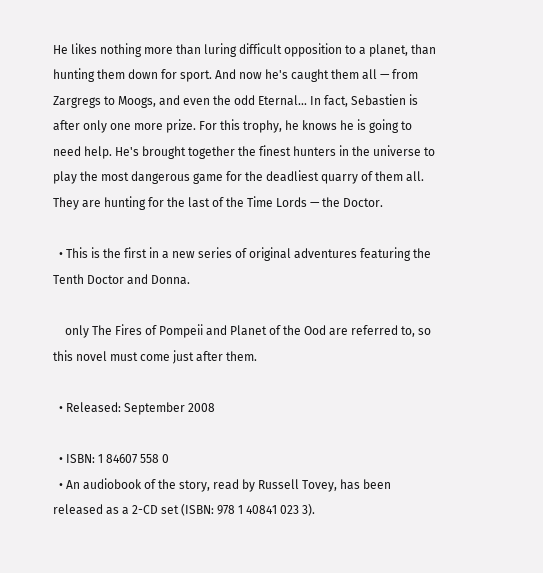He likes nothing more than luring difficult opposition to a planet, than hunting them down for sport. And now he's caught them all — from Zargregs to Moogs, and even the odd Eternal... In fact, Sebastien is after only one more prize. For this trophy, he knows he is going to need help. He's brought together the finest hunters in the universe to play the most dangerous game for the deadliest quarry of them all. They are hunting for the last of the Time Lords — the Doctor.

  • This is the first in a new series of original adventures featuring the Tenth Doctor and Donna.

    only The Fires of Pompeii and Planet of the Ood are referred to, so this novel must come just after them.

  • Released: September 2008

  • ISBN: 1 84607 558 0
  • An audiobook of the story, read by Russell Tovey, has been released as a 2-CD set (ISBN: 978 1 40841 023 3).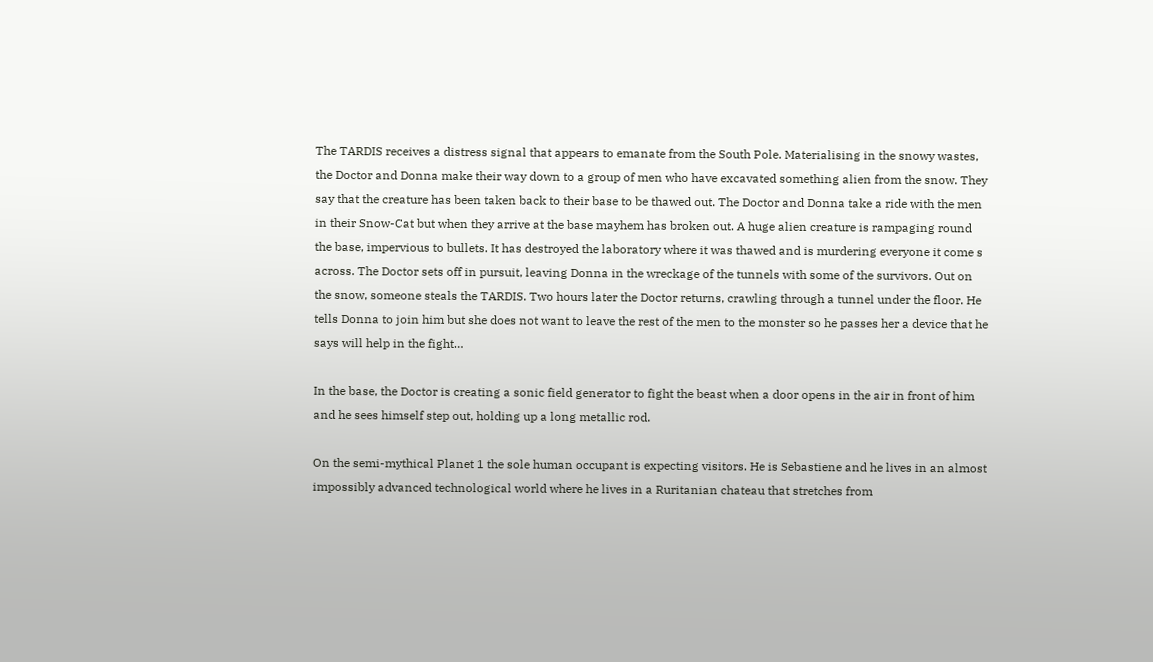The TARDIS receives a distress signal that appears to emanate from the South Pole. Materialising in the snowy wastes, the Doctor and Donna make their way down to a group of men who have excavated something alien from the snow. They say that the creature has been taken back to their base to be thawed out. The Doctor and Donna take a ride with the men in their Snow-Cat but when they arrive at the base mayhem has broken out. A huge alien creature is rampaging round the base, impervious to bullets. It has destroyed the laboratory where it was thawed and is murdering everyone it come s across. The Doctor sets off in pursuit, leaving Donna in the wreckage of the tunnels with some of the survivors. Out on the snow, someone steals the TARDIS. Two hours later the Doctor returns, crawling through a tunnel under the floor. He tells Donna to join him but she does not want to leave the rest of the men to the monster so he passes her a device that he says will help in the fight…

In the base, the Doctor is creating a sonic field generator to fight the beast when a door opens in the air in front of him and he sees himself step out, holding up a long metallic rod.

On the semi-mythical Planet 1 the sole human occupant is expecting visitors. He is Sebastiene and he lives in an almost impossibly advanced technological world where he lives in a Ruritanian chateau that stretches from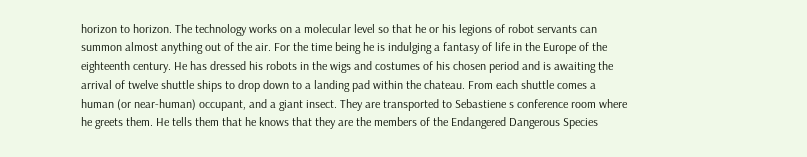horizon to horizon. The technology works on a molecular level so that he or his legions of robot servants can summon almost anything out of the air. For the time being he is indulging a fantasy of life in the Europe of the eighteenth century. He has dressed his robots in the wigs and costumes of his chosen period and is awaiting the arrival of twelve shuttle ships to drop down to a landing pad within the chateau. From each shuttle comes a human (or near-human) occupant, and a giant insect. They are transported to Sebastiene s conference room where he greets them. He tells them that he knows that they are the members of the Endangered Dangerous Species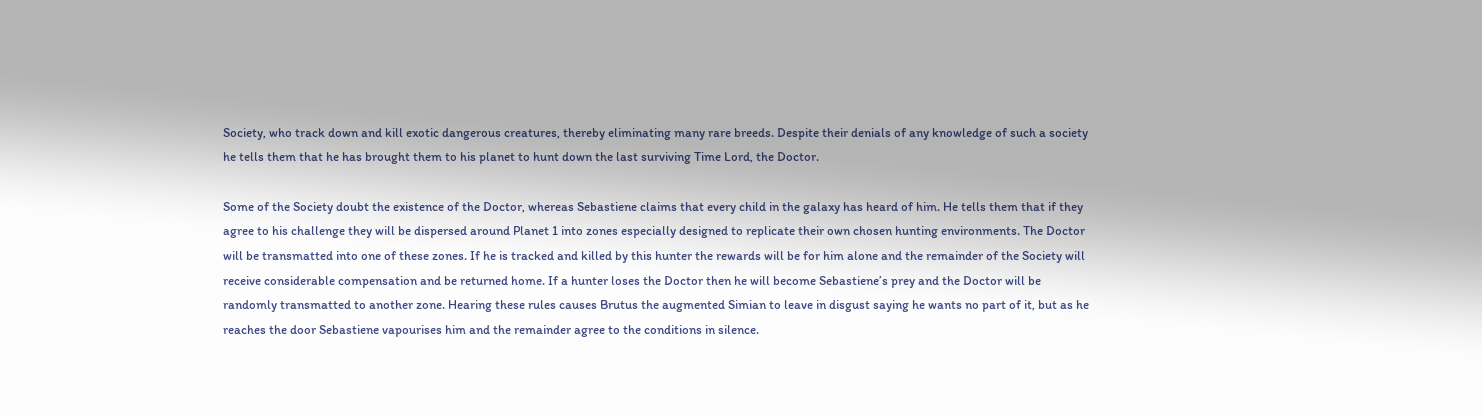Society, who track down and kill exotic dangerous creatures, thereby eliminating many rare breeds. Despite their denials of any knowledge of such a society he tells them that he has brought them to his planet to hunt down the last surviving Time Lord, the Doctor.

Some of the Society doubt the existence of the Doctor, whereas Sebastiene claims that every child in the galaxy has heard of him. He tells them that if they agree to his challenge they will be dispersed around Planet 1 into zones especially designed to replicate their own chosen hunting environments. The Doctor will be transmatted into one of these zones. If he is tracked and killed by this hunter the rewards will be for him alone and the remainder of the Society will receive considerable compensation and be returned home. If a hunter loses the Doctor then he will become Sebastiene’s prey and the Doctor will be randomly transmatted to another zone. Hearing these rules causes Brutus the augmented Simian to leave in disgust saying he wants no part of it, but as he reaches the door Sebastiene vapourises him and the remainder agree to the conditions in silence.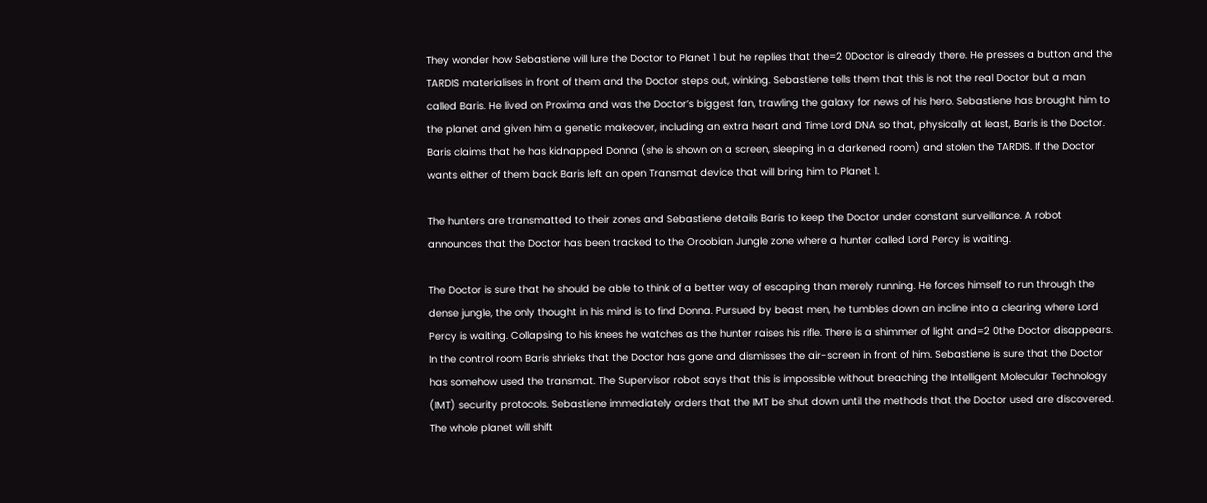They wonder how Sebastiene will lure the Doctor to Planet 1 but he replies that the=2 0Doctor is already there. He presses a button and the TARDIS materialises in front of them and the Doctor steps out, winking. Sebastiene tells them that this is not the real Doctor but a man called Baris. He lived on Proxima and was the Doctor’s biggest fan, trawling the galaxy for news of his hero. Sebastiene has brought him to the planet and given him a genetic makeover, including an extra heart and Time Lord DNA so that, physically at least, Baris is the Doctor. Baris claims that he has kidnapped Donna (she is shown on a screen, sleeping in a darkened room) and stolen the TARDIS. If the Doctor wants either of them back Baris left an open Transmat device that will bring him to Planet 1.

The hunters are transmatted to their zones and Sebastiene details Baris to keep the Doctor under constant surveillance. A robot announces that the Doctor has been tracked to the Oroobian Jungle zone where a hunter called Lord Percy is waiting.

The Doctor is sure that he should be able to think of a better way of escaping than merely running. He forces himself to run through the dense jungle, the only thought in his mind is to find Donna. Pursued by beast men, he tumbles down an incline into a clearing where Lord Percy is waiting. Collapsing to his knees he watches as the hunter raises his rifle. There is a shimmer of light and=2 0the Doctor disappears. In the control room Baris shrieks that the Doctor has gone and dismisses the air-screen in front of him. Sebastiene is sure that the Doctor has somehow used the transmat. The Supervisor robot says that this is impossible without breaching the Intelligent Molecular Technology (IMT) security protocols. Sebastiene immediately orders that the IMT be shut down until the methods that the Doctor used are discovered. The whole planet will shift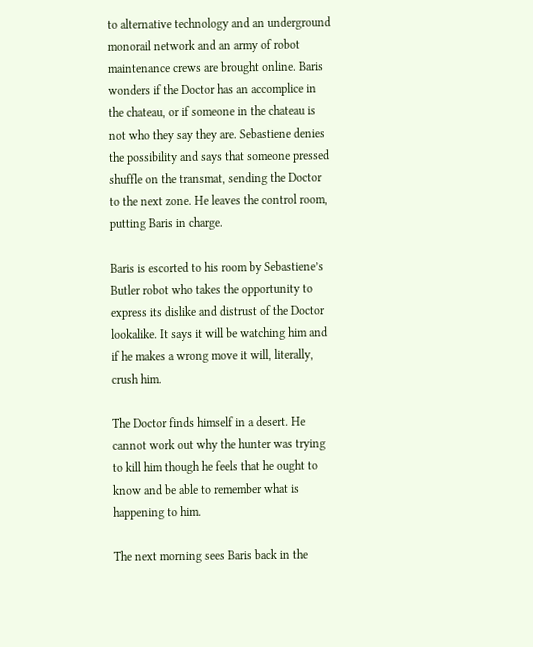to alternative technology and an underground monorail network and an army of robot maintenance crews are brought online. Baris wonders if the Doctor has an accomplice in the chateau, or if someone in the chateau is not who they say they are. Sebastiene denies the possibility and says that someone pressed shuffle on the transmat, sending the Doctor to the next zone. He leaves the control room, putting Baris in charge.

Baris is escorted to his room by Sebastiene’s Butler robot who takes the opportunity to express its dislike and distrust of the Doctor lookalike. It says it will be watching him and if he makes a wrong move it will, literally, crush him.

The Doctor finds himself in a desert. He cannot work out why the hunter was trying to kill him though he feels that he ought to know and be able to remember what is happening to him.

The next morning sees Baris back in the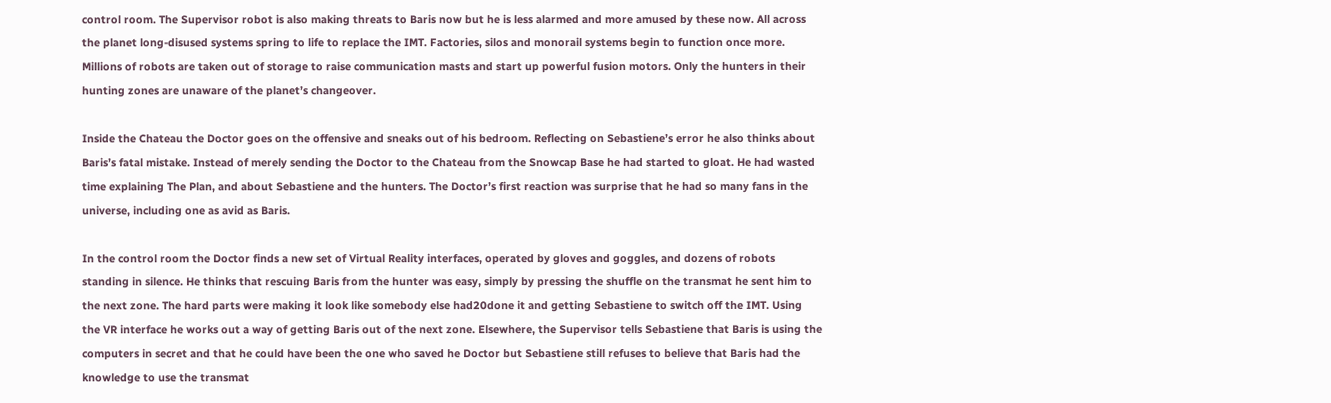control room. The Supervisor robot is also making threats to Baris now but he is less alarmed and more amused by these now. All across the planet long-disused systems spring to life to replace the IMT. Factories, silos and monorail systems begin to function once more. Millions of robots are taken out of storage to raise communication masts and start up powerful fusion motors. Only the hunters in their hunting zones are unaware of the planet’s changeover.

Inside the Chateau the Doctor goes on the offensive and sneaks out of his bedroom. Reflecting on Sebastiene’s error he also thinks about Baris’s fatal mistake. Instead of merely sending the Doctor to the Chateau from the Snowcap Base he had started to gloat. He had wasted time explaining The Plan, and about Sebastiene and the hunters. The Doctor’s first reaction was surprise that he had so many fans in the universe, including one as avid as Baris.

In the control room the Doctor finds a new set of Virtual Reality interfaces, operated by gloves and goggles, and dozens of robots standing in silence. He thinks that rescuing Baris from the hunter was easy, simply by pressing the shuffle on the transmat he sent him to the next zone. The hard parts were making it look like somebody else had20done it and getting Sebastiene to switch off the IMT. Using the VR interface he works out a way of getting Baris out of the next zone. Elsewhere, the Supervisor tells Sebastiene that Baris is using the computers in secret and that he could have been the one who saved he Doctor but Sebastiene still refuses to believe that Baris had the knowledge to use the transmat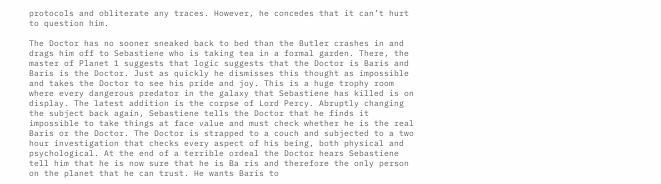protocols and obliterate any traces. However, he concedes that it can’t hurt to question him.

The Doctor has no sooner sneaked back to bed than the Butler crashes in and drags him off to Sebastiene who is taking tea in a formal garden. There, the master of Planet 1 suggests that logic suggests that the Doctor is Baris and Baris is the Doctor. Just as quickly he dismisses this thought as impossible and takes the Doctor to see his pride and joy. This is a huge trophy room where every dangerous predator in the galaxy that Sebastiene has killed is on display. The latest addition is the corpse of Lord Percy. Abruptly changing the subject back again, Sebastiene tells the Doctor that he finds it impossible to take things at face value and must check whether he is the real Baris or the Doctor. The Doctor is strapped to a couch and subjected to a two hour investigation that checks every aspect of his being, both physical and psychological. At the end of a terrible ordeal the Doctor hears Sebastiene tell him that he is now sure that he is Ba ris and therefore the only person on the planet that he can trust. He wants Baris to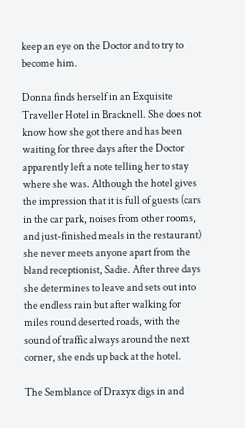keep an eye on the Doctor and to try to become him.

Donna finds herself in an Exquisite Traveller Hotel in Bracknell. She does not know how she got there and has been waiting for three days after the Doctor apparently left a note telling her to stay where she was. Although the hotel gives the impression that it is full of guests (cars in the car park, noises from other rooms, and just-finished meals in the restaurant) she never meets anyone apart from the bland receptionist, Sadie. After three days she determines to leave and sets out into the endless rain but after walking for miles round deserted roads, with the sound of traffic always around the next corner, she ends up back at the hotel.

The Semblance of Draxyx digs in and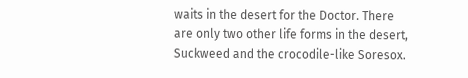waits in the desert for the Doctor. There are only two other life forms in the desert, Suckweed and the crocodile-like Soresox.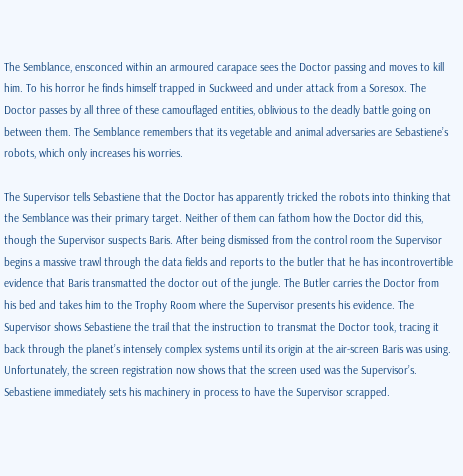The Semblance, ensconced within an armoured carapace sees the Doctor passing and moves to kill him. To his horror he finds himself trapped in Suckweed and under attack from a Soresox. The Doctor passes by all three of these camouflaged entities, oblivious to the deadly battle going on between them. The Semblance remembers that its vegetable and animal adversaries are Sebastiene’s robots, which only increases his worries.

The Supervisor tells Sebastiene that the Doctor has apparently tricked the robots into thinking that the Semblance was their primary target. Neither of them can fathom how the Doctor did this, though the Supervisor suspects Baris. After being dismissed from the control room the Supervisor begins a massive trawl through the data fields and reports to the butler that he has incontrovertible evidence that Baris transmatted the doctor out of the jungle. The Butler carries the Doctor from his bed and takes him to the Trophy Room where the Supervisor presents his evidence. The Supervisor shows Sebastiene the trail that the instruction to transmat the Doctor took, tracing it back through the planet’s intensely complex systems until its origin at the air-screen Baris was using. Unfortunately, the screen registration now shows that the screen used was the Supervisor’s. Sebastiene immediately sets his machinery in process to have the Supervisor scrapped.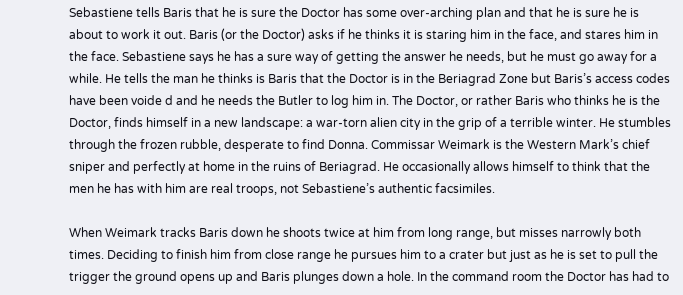Sebastiene tells Baris that he is sure the Doctor has some over-arching plan and that he is sure he is about to work it out. Baris (or the Doctor) asks if he thinks it is staring him in the face, and stares him in the face. Sebastiene says he has a sure way of getting the answer he needs, but he must go away for a while. He tells the man he thinks is Baris that the Doctor is in the Beriagrad Zone but Baris’s access codes have been voide d and he needs the Butler to log him in. The Doctor, or rather Baris who thinks he is the Doctor, finds himself in a new landscape: a war-torn alien city in the grip of a terrible winter. He stumbles through the frozen rubble, desperate to find Donna. Commissar Weimark is the Western Mark’s chief sniper and perfectly at home in the ruins of Beriagrad. He occasionally allows himself to think that the men he has with him are real troops, not Sebastiene’s authentic facsimiles.

When Weimark tracks Baris down he shoots twice at him from long range, but misses narrowly both times. Deciding to finish him from close range he pursues him to a crater but just as he is set to pull the trigger the ground opens up and Baris plunges down a hole. In the command room the Doctor has had to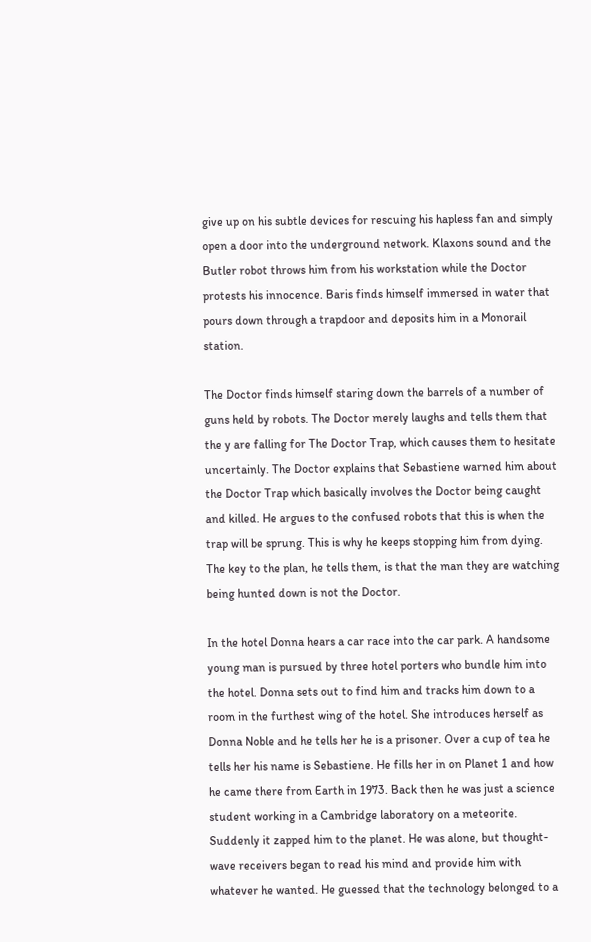give up on his subtle devices for rescuing his hapless fan and simply open a door into the underground network. Klaxons sound and the Butler robot throws him from his workstation while the Doctor protests his innocence. Baris finds himself immersed in water that pours down through a trapdoor and deposits him in a Monorail station.

The Doctor finds himself staring down the barrels of a number of guns held by robots. The Doctor merely laughs and tells them that the y are falling for The Doctor Trap, which causes them to hesitate uncertainly. The Doctor explains that Sebastiene warned him about the Doctor Trap which basically involves the Doctor being caught and killed. He argues to the confused robots that this is when the trap will be sprung. This is why he keeps stopping him from dying. The key to the plan, he tells them, is that the man they are watching being hunted down is not the Doctor.

In the hotel Donna hears a car race into the car park. A handsome young man is pursued by three hotel porters who bundle him into the hotel. Donna sets out to find him and tracks him down to a room in the furthest wing of the hotel. She introduces herself as Donna Noble and he tells her he is a prisoner. Over a cup of tea he tells her his name is Sebastiene. He fills her in on Planet 1 and how he came there from Earth in 1973. Back then he was just a science student working in a Cambridge laboratory on a meteorite. Suddenly it zapped him to the planet. He was alone, but thought-wave receivers began to read his mind and provide him with whatever he wanted. He guessed that the technology belonged to a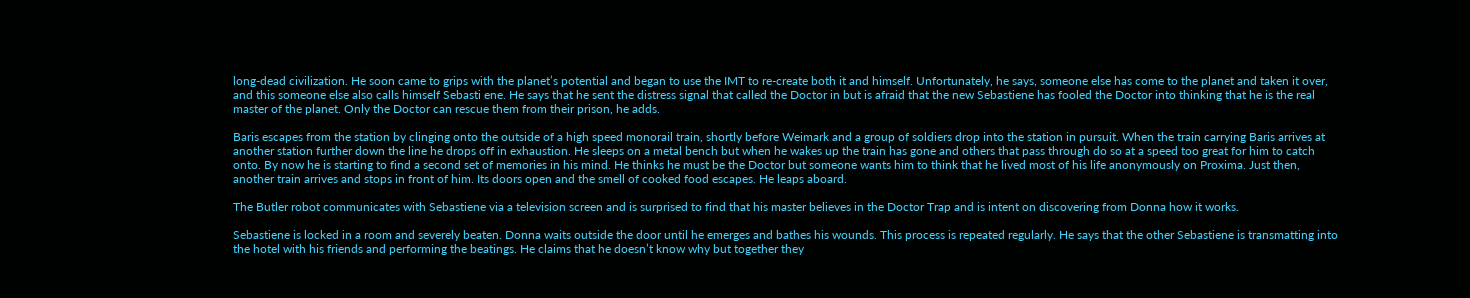long-dead civilization. He soon came to grips with the planet’s potential and began to use the IMT to re-create both it and himself. Unfortunately, he says, someone else has come to the planet and taken it over, and this someone else also calls himself Sebasti ene. He says that he sent the distress signal that called the Doctor in but is afraid that the new Sebastiene has fooled the Doctor into thinking that he is the real master of the planet. Only the Doctor can rescue them from their prison, he adds.

Baris escapes from the station by clinging onto the outside of a high speed monorail train, shortly before Weimark and a group of soldiers drop into the station in pursuit. When the train carrying Baris arrives at another station further down the line he drops off in exhaustion. He sleeps on a metal bench but when he wakes up the train has gone and others that pass through do so at a speed too great for him to catch onto. By now he is starting to find a second set of memories in his mind. He thinks he must be the Doctor but someone wants him to think that he lived most of his life anonymously on Proxima. Just then, another train arrives and stops in front of him. Its doors open and the smell of cooked food escapes. He leaps aboard.

The Butler robot communicates with Sebastiene via a television screen and is surprised to find that his master believes in the Doctor Trap and is intent on discovering from Donna how it works.

Sebastiene is locked in a room and severely beaten. Donna waits outside the door until he emerges and bathes his wounds. This process is repeated regularly. He says that the other Sebastiene is transmatting into the hotel with his friends and performing the beatings. He claims that he doesn’t know why but together they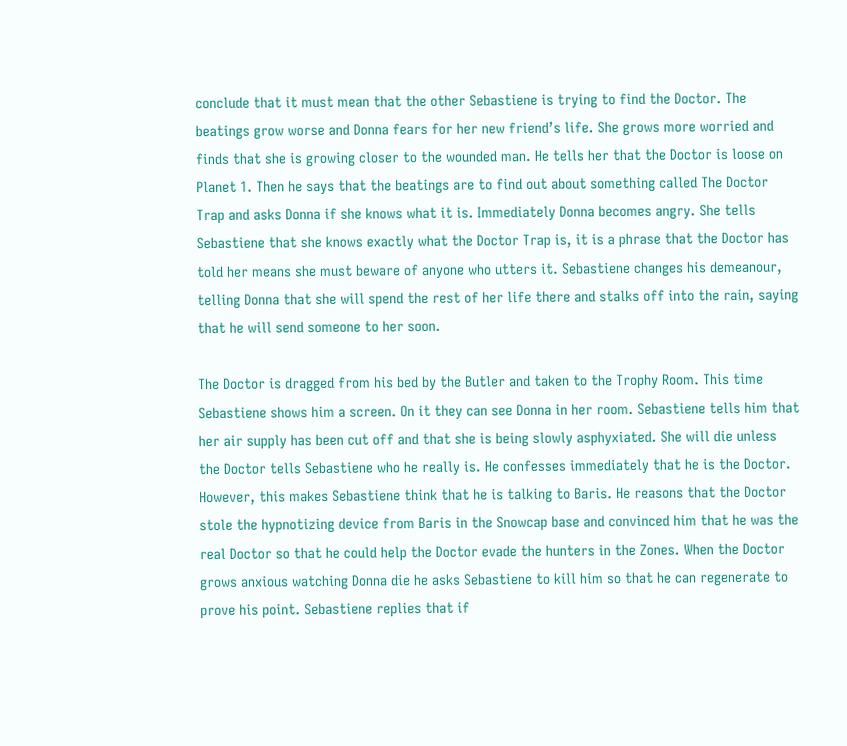conclude that it must mean that the other Sebastiene is trying to find the Doctor. The beatings grow worse and Donna fears for her new friend’s life. She grows more worried and finds that she is growing closer to the wounded man. He tells her that the Doctor is loose on Planet 1. Then he says that the beatings are to find out about something called The Doctor Trap and asks Donna if she knows what it is. Immediately Donna becomes angry. She tells Sebastiene that she knows exactly what the Doctor Trap is, it is a phrase that the Doctor has told her means she must beware of anyone who utters it. Sebastiene changes his demeanour, telling Donna that she will spend the rest of her life there and stalks off into the rain, saying that he will send someone to her soon.

The Doctor is dragged from his bed by the Butler and taken to the Trophy Room. This time Sebastiene shows him a screen. On it they can see Donna in her room. Sebastiene tells him that her air supply has been cut off and that she is being slowly asphyxiated. She will die unless the Doctor tells Sebastiene who he really is. He confesses immediately that he is the Doctor. However, this makes Sebastiene think that he is talking to Baris. He reasons that the Doctor stole the hypnotizing device from Baris in the Snowcap base and convinced him that he was the real Doctor so that he could help the Doctor evade the hunters in the Zones. When the Doctor grows anxious watching Donna die he asks Sebastiene to kill him so that he can regenerate to prove his point. Sebastiene replies that if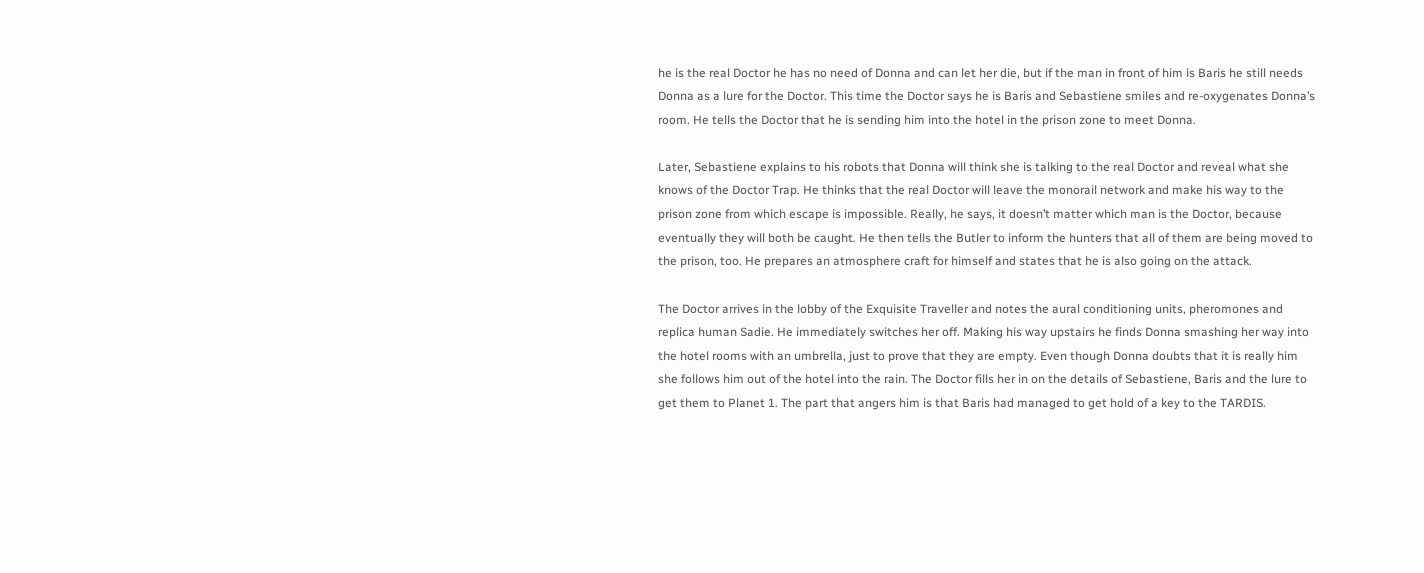he is the real Doctor he has no need of Donna and can let her die, but if the man in front of him is Baris he still needs Donna as a lure for the Doctor. This time the Doctor says he is Baris and Sebastiene smiles and re-oxygenates Donna’s room. He tells the Doctor that he is sending him into the hotel in the prison zone to meet Donna.

Later, Sebastiene explains to his robots that Donna will think she is talking to the real Doctor and reveal what she knows of the Doctor Trap. He thinks that the real Doctor will leave the monorail network and make his way to the prison zone from which escape is impossible. Really, he says, it doesn’t matter which man is the Doctor, because eventually they will both be caught. He then tells the Butler to inform the hunters that all of them are being moved to the prison, too. He prepares an atmosphere craft for himself and states that he is also going on the attack.

The Doctor arrives in the lobby of the Exquisite Traveller and notes the aural conditioning units, pheromones and replica human Sadie. He immediately switches her off. Making his way upstairs he finds Donna smashing her way into the hotel rooms with an umbrella, just to prove that they are empty. Even though Donna doubts that it is really him she follows him out of the hotel into the rain. The Doctor fills her in on the details of Sebastiene, Baris and the lure to get them to Planet 1. The part that angers him is that Baris had managed to get hold of a key to the TARDIS.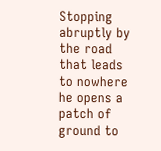Stopping abruptly by the road that leads to nowhere he opens a patch of ground to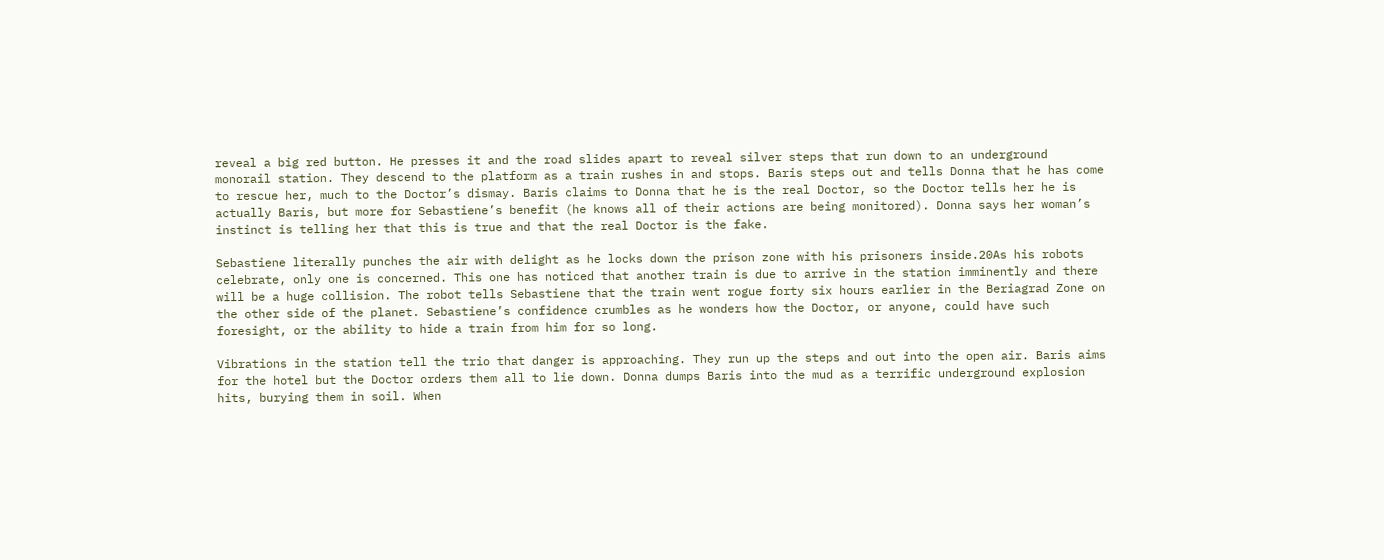reveal a big red button. He presses it and the road slides apart to reveal silver steps that run down to an underground monorail station. They descend to the platform as a train rushes in and stops. Baris steps out and tells Donna that he has come to rescue her, much to the Doctor’s dismay. Baris claims to Donna that he is the real Doctor, so the Doctor tells her he is actually Baris, but more for Sebastiene’s benefit (he knows all of their actions are being monitored). Donna says her woman’s instinct is telling her that this is true and that the real Doctor is the fake.

Sebastiene literally punches the air with delight as he locks down the prison zone with his prisoners inside.20As his robots celebrate, only one is concerned. This one has noticed that another train is due to arrive in the station imminently and there will be a huge collision. The robot tells Sebastiene that the train went rogue forty six hours earlier in the Beriagrad Zone on the other side of the planet. Sebastiene’s confidence crumbles as he wonders how the Doctor, or anyone, could have such foresight, or the ability to hide a train from him for so long.

Vibrations in the station tell the trio that danger is approaching. They run up the steps and out into the open air. Baris aims for the hotel but the Doctor orders them all to lie down. Donna dumps Baris into the mud as a terrific underground explosion hits, burying them in soil. When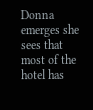Donna emerges she sees that most of the hotel has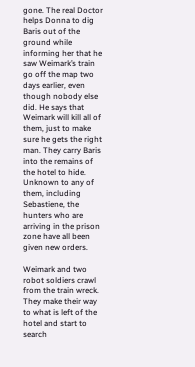gone. The real Doctor helps Donna to dig Baris out of the ground while informing her that he saw Weimark’s train go off the map two days earlier, even though nobody else did. He says that Weimark will kill all of them, just to make sure he gets the right man. They carry Baris into the remains of the hotel to hide. Unknown to any of them, including Sebastiene, the hunters who are arriving in the prison zone have all been given new orders.

Weimark and two robot soldiers crawl from the train wreck. They make their way to what is left of the hotel and start to search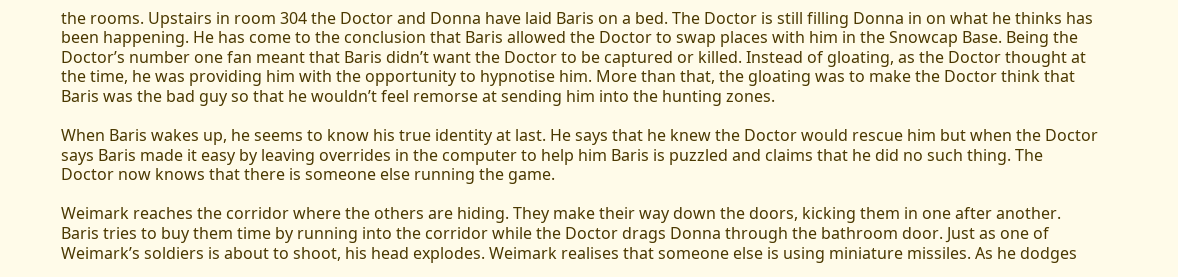the rooms. Upstairs in room 304 the Doctor and Donna have laid Baris on a bed. The Doctor is still filling Donna in on what he thinks has been happening. He has come to the conclusion that Baris allowed the Doctor to swap places with him in the Snowcap Base. Being the Doctor’s number one fan meant that Baris didn’t want the Doctor to be captured or killed. Instead of gloating, as the Doctor thought at the time, he was providing him with the opportunity to hypnotise him. More than that, the gloating was to make the Doctor think that Baris was the bad guy so that he wouldn’t feel remorse at sending him into the hunting zones.

When Baris wakes up, he seems to know his true identity at last. He says that he knew the Doctor would rescue him but when the Doctor says Baris made it easy by leaving overrides in the computer to help him Baris is puzzled and claims that he did no such thing. The Doctor now knows that there is someone else running the game.

Weimark reaches the corridor where the others are hiding. They make their way down the doors, kicking them in one after another. Baris tries to buy them time by running into the corridor while the Doctor drags Donna through the bathroom door. Just as one of Weimark’s soldiers is about to shoot, his head explodes. Weimark realises that someone else is using miniature missiles. As he dodges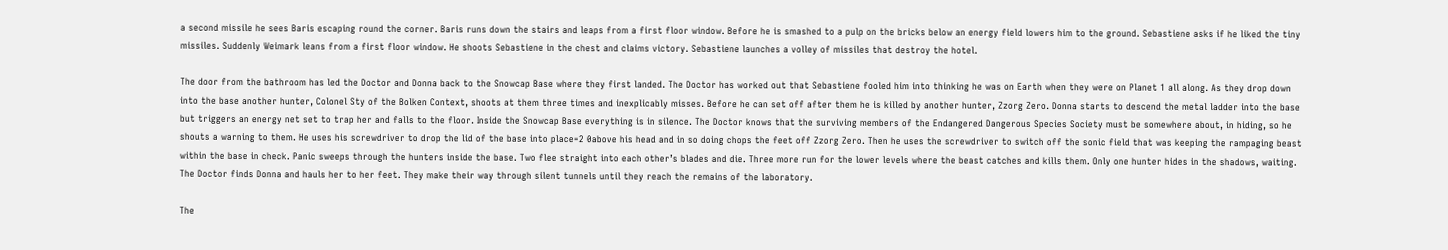a second missile he sees Baris escaping round the corner. Baris runs down the stairs and leaps from a first floor window. Before he is smashed to a pulp on the bricks below an energy field lowers him to the ground. Sebastiene asks if he liked the tiny missiles. Suddenly Weimark leans from a first floor window. He shoots Sebastiene in the chest and claims victory. Sebastiene launches a volley of missiles that destroy the hotel.

The door from the bathroom has led the Doctor and Donna back to the Snowcap Base where they first landed. The Doctor has worked out that Sebastiene fooled him into thinking he was on Earth when they were on Planet 1 all along. As they drop down into the base another hunter, Colonel Sty of the Bolken Context, shoots at them three times and inexplicably misses. Before he can set off after them he is killed by another hunter, Zzorg Zero. Donna starts to descend the metal ladder into the base but triggers an energy net set to trap her and falls to the floor. Inside the Snowcap Base everything is in silence. The Doctor knows that the surviving members of the Endangered Dangerous Species Society must be somewhere about, in hiding, so he shouts a warning to them. He uses his screwdriver to drop the lid of the base into place=2 0above his head and in so doing chops the feet off Zzorg Zero. Then he uses the screwdriver to switch off the sonic field that was keeping the rampaging beast within the base in check. Panic sweeps through the hunters inside the base. Two flee straight into each other’s blades and die. Three more run for the lower levels where the beast catches and kills them. Only one hunter hides in the shadows, waiting. The Doctor finds Donna and hauls her to her feet. They make their way through silent tunnels until they reach the remains of the laboratory.

The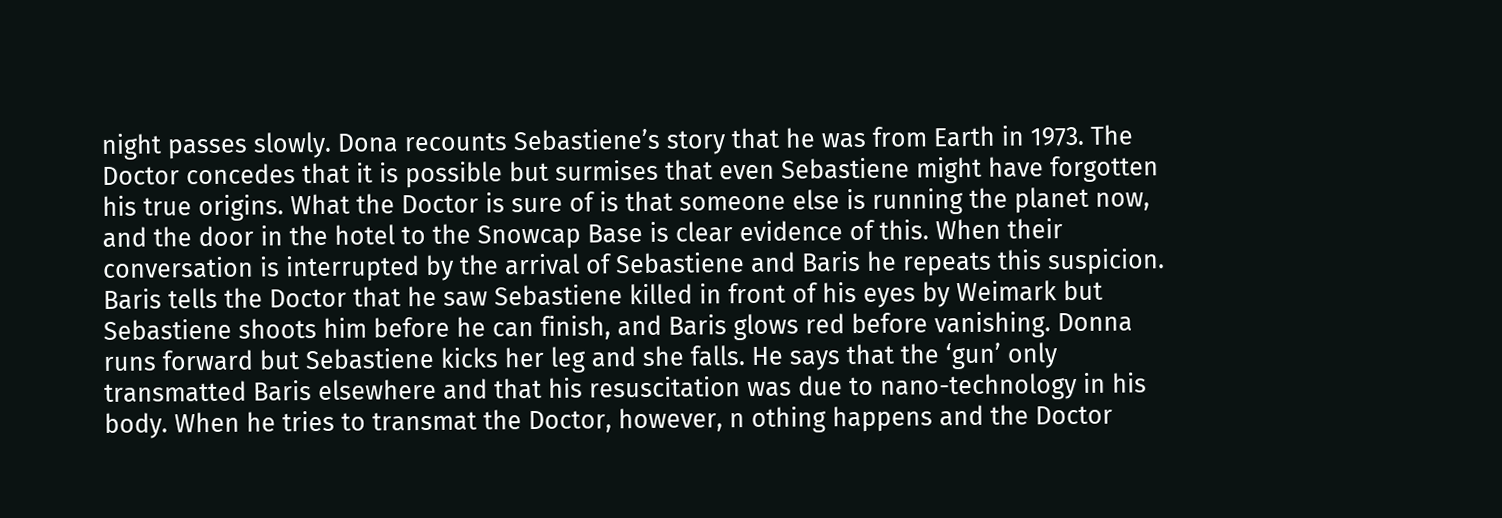night passes slowly. Dona recounts Sebastiene’s story that he was from Earth in 1973. The Doctor concedes that it is possible but surmises that even Sebastiene might have forgotten his true origins. What the Doctor is sure of is that someone else is running the planet now, and the door in the hotel to the Snowcap Base is clear evidence of this. When their conversation is interrupted by the arrival of Sebastiene and Baris he repeats this suspicion. Baris tells the Doctor that he saw Sebastiene killed in front of his eyes by Weimark but Sebastiene shoots him before he can finish, and Baris glows red before vanishing. Donna runs forward but Sebastiene kicks her leg and she falls. He says that the ‘gun’ only transmatted Baris elsewhere and that his resuscitation was due to nano-technology in his body. When he tries to transmat the Doctor, however, n othing happens and the Doctor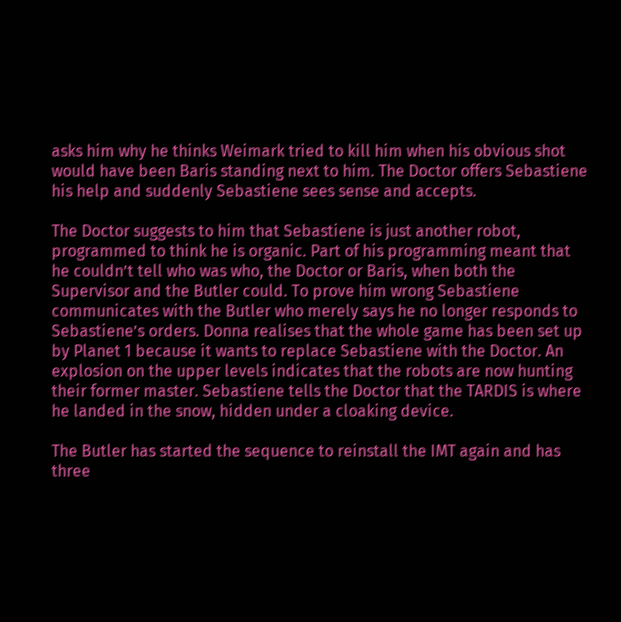asks him why he thinks Weimark tried to kill him when his obvious shot would have been Baris standing next to him. The Doctor offers Sebastiene his help and suddenly Sebastiene sees sense and accepts.

The Doctor suggests to him that Sebastiene is just another robot, programmed to think he is organic. Part of his programming meant that he couldn’t tell who was who, the Doctor or Baris, when both the Supervisor and the Butler could. To prove him wrong Sebastiene communicates with the Butler who merely says he no longer responds to Sebastiene’s orders. Donna realises that the whole game has been set up by Planet 1 because it wants to replace Sebastiene with the Doctor. An explosion on the upper levels indicates that the robots are now hunting their former master. Sebastiene tells the Doctor that the TARDIS is where he landed in the snow, hidden under a cloaking device.

The Butler has started the sequence to reinstall the IMT again and has three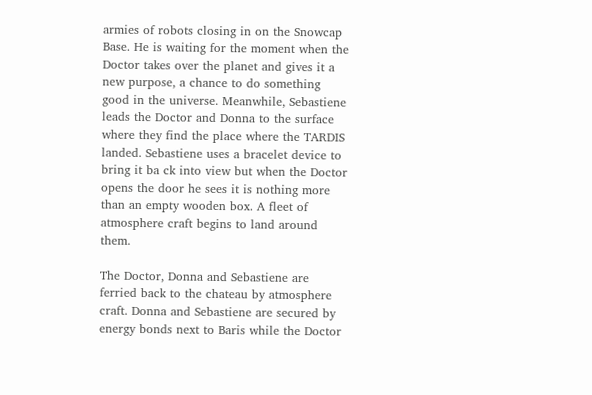armies of robots closing in on the Snowcap Base. He is waiting for the moment when the Doctor takes over the planet and gives it a new purpose, a chance to do something good in the universe. Meanwhile, Sebastiene leads the Doctor and Donna to the surface where they find the place where the TARDIS landed. Sebastiene uses a bracelet device to bring it ba ck into view but when the Doctor opens the door he sees it is nothing more than an empty wooden box. A fleet of atmosphere craft begins to land around them.

The Doctor, Donna and Sebastiene are ferried back to the chateau by atmosphere craft. Donna and Sebastiene are secured by energy bonds next to Baris while the Doctor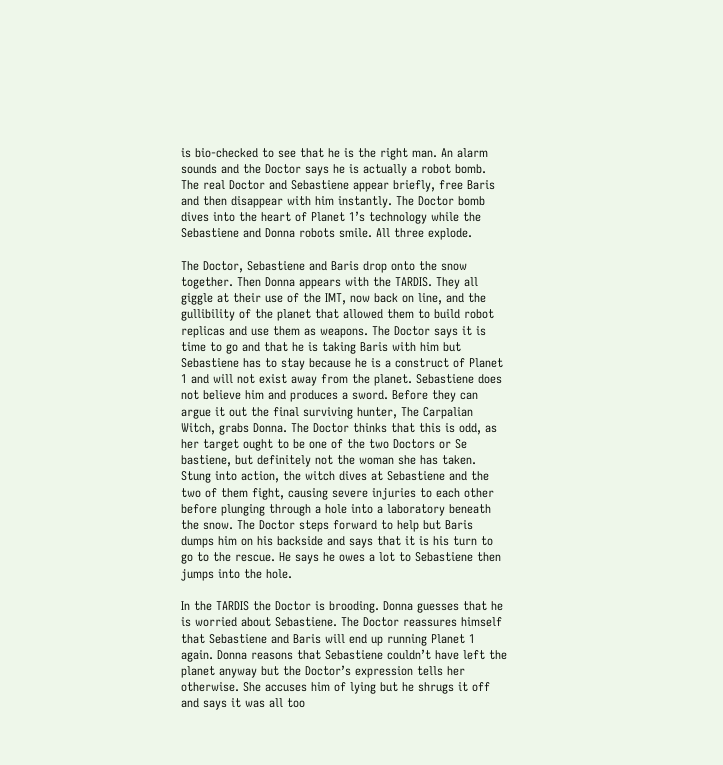is bio-checked to see that he is the right man. An alarm sounds and the Doctor says he is actually a robot bomb. The real Doctor and Sebastiene appear briefly, free Baris and then disappear with him instantly. The Doctor bomb dives into the heart of Planet 1’s technology while the Sebastiene and Donna robots smile. All three explode.

The Doctor, Sebastiene and Baris drop onto the snow together. Then Donna appears with the TARDIS. They all giggle at their use of the IMT, now back on line, and the gullibility of the planet that allowed them to build robot replicas and use them as weapons. The Doctor says it is time to go and that he is taking Baris with him but Sebastiene has to stay because he is a construct of Planet 1 and will not exist away from the planet. Sebastiene does not believe him and produces a sword. Before they can argue it out the final surviving hunter, The Carpalian Witch, grabs Donna. The Doctor thinks that this is odd, as her target ought to be one of the two Doctors or Se bastiene, but definitely not the woman she has taken. Stung into action, the witch dives at Sebastiene and the two of them fight, causing severe injuries to each other before plunging through a hole into a laboratory beneath the snow. The Doctor steps forward to help but Baris dumps him on his backside and says that it is his turn to go to the rescue. He says he owes a lot to Sebastiene then jumps into the hole.

In the TARDIS the Doctor is brooding. Donna guesses that he is worried about Sebastiene. The Doctor reassures himself that Sebastiene and Baris will end up running Planet 1 again. Donna reasons that Sebastiene couldn’t have left the planet anyway but the Doctor’s expression tells her otherwise. She accuses him of lying but he shrugs it off and says it was all too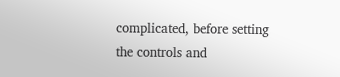complicated, before setting the controls and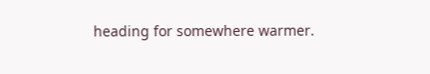heading for somewhere warmer.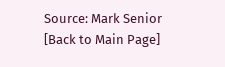Source: Mark Senior
[Back to Main Page]